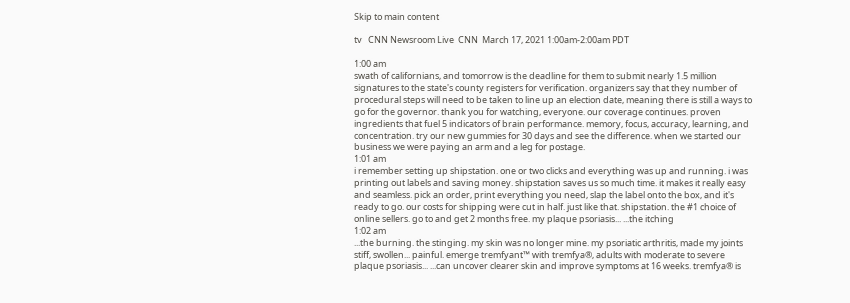Skip to main content

tv   CNN Newsroom Live  CNN  March 17, 2021 1:00am-2:00am PDT

1:00 am
swath of californians, and tomorrow is the deadline for them to submit nearly 1.5 million signatures to the state's county registers for verification. organizers say that they number of procedural steps will need to be taken to line up an election date, meaning there is still a ways to go for the governor. thank you for watching, everyone. our coverage continues. proven ingredients that fuel 5 indicators of brain performance. memory, focus, accuracy, learning, and concentration. try our new gummies for 30 days and see the difference. when we started our business we were paying an arm and a leg for postage.
1:01 am
i remember setting up shipstation. one or two clicks and everything was up and running. i was printing out labels and saving money. shipstation saves us so much time. it makes it really easy and seamless. pick an order, print everything you need, slap the label onto the box, and it's ready to go. our costs for shipping were cut in half. just like that. shipstation. the #1 choice of online sellers. go to and get 2 months free. my plaque psoriasis... ...the itching
1:02 am
...the burning. the stinging. my skin was no longer mine. my psoriatic arthritis, made my joints stiff, swollen... painful. emerge tremfyant™ with tremfya®, adults with moderate to severe plaque psoriasis... ...can uncover clearer skin and improve symptoms at 16 weeks. tremfya® is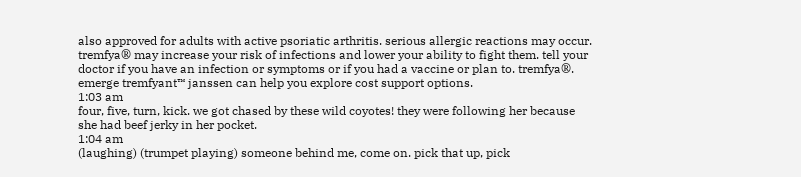also approved for adults with active psoriatic arthritis. serious allergic reactions may occur. tremfya® may increase your risk of infections and lower your ability to fight them. tell your doctor if you have an infection or symptoms or if you had a vaccine or plan to. tremfya®. emerge tremfyant™ janssen can help you explore cost support options.
1:03 am
four, five, turn, kick. we got chased by these wild coyotes! they were following her because she had beef jerky in her pocket.
1:04 am
(laughing) (trumpet playing) someone behind me, come on. pick that up, pick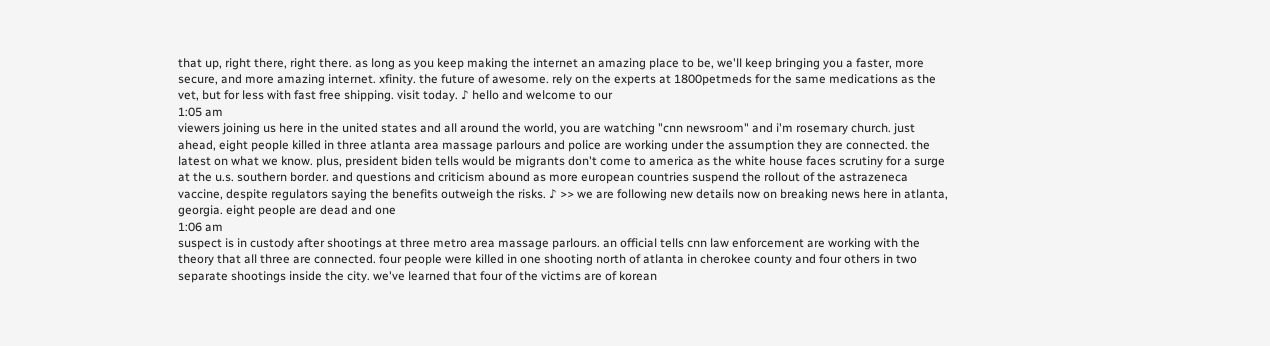that up, right there, right there. as long as you keep making the internet an amazing place to be, we'll keep bringing you a faster, more secure, and more amazing internet. xfinity. the future of awesome. rely on the experts at 1800petmeds for the same medications as the vet, but for less with fast free shipping. visit today. ♪ hello and welcome to our
1:05 am
viewers joining us here in the united states and all around the world, you are watching "cnn newsroom" and i'm rosemary church. just ahead, eight people killed in three atlanta area massage parlours and police are working under the assumption they are connected. the latest on what we know. plus, president biden tells would be migrants don't come to america as the white house faces scrutiny for a surge at the u.s. southern border. and questions and criticism abound as more european countries suspend the rollout of the astrazeneca vaccine, despite regulators saying the benefits outweigh the risks. ♪ >> we are following new details now on breaking news here in atlanta, georgia. eight people are dead and one
1:06 am
suspect is in custody after shootings at three metro area massage parlours. an official tells cnn law enforcement are working with the theory that all three are connected. four people were killed in one shooting north of atlanta in cherokee county and four others in two separate shootings inside the city. we've learned that four of the victims are of korean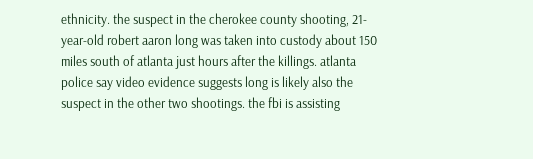ethnicity. the suspect in the cherokee county shooting, 21-year-old robert aaron long was taken into custody about 150 miles south of atlanta just hours after the killings. atlanta police say video evidence suggests long is likely also the suspect in the other two shootings. the fbi is assisting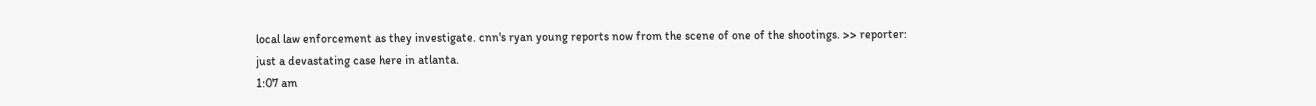local law enforcement as they investigate. cnn's ryan young reports now from the scene of one of the shootings. >> reporter: just a devastating case here in atlanta.
1:07 am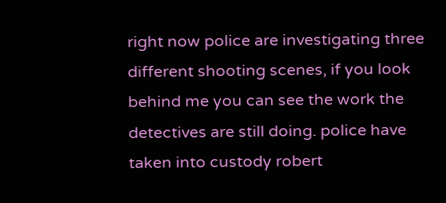right now police are investigating three different shooting scenes, if you look behind me you can see the work the detectives are still doing. police have taken into custody robert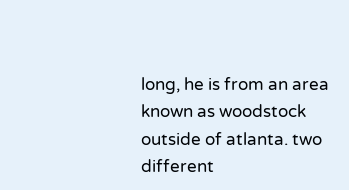long, he is from an area known as woodstock outside of atlanta. two different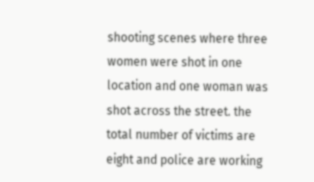shooting scenes where three women were shot in one location and one woman was shot across the street. the total number of victims are eight and police are working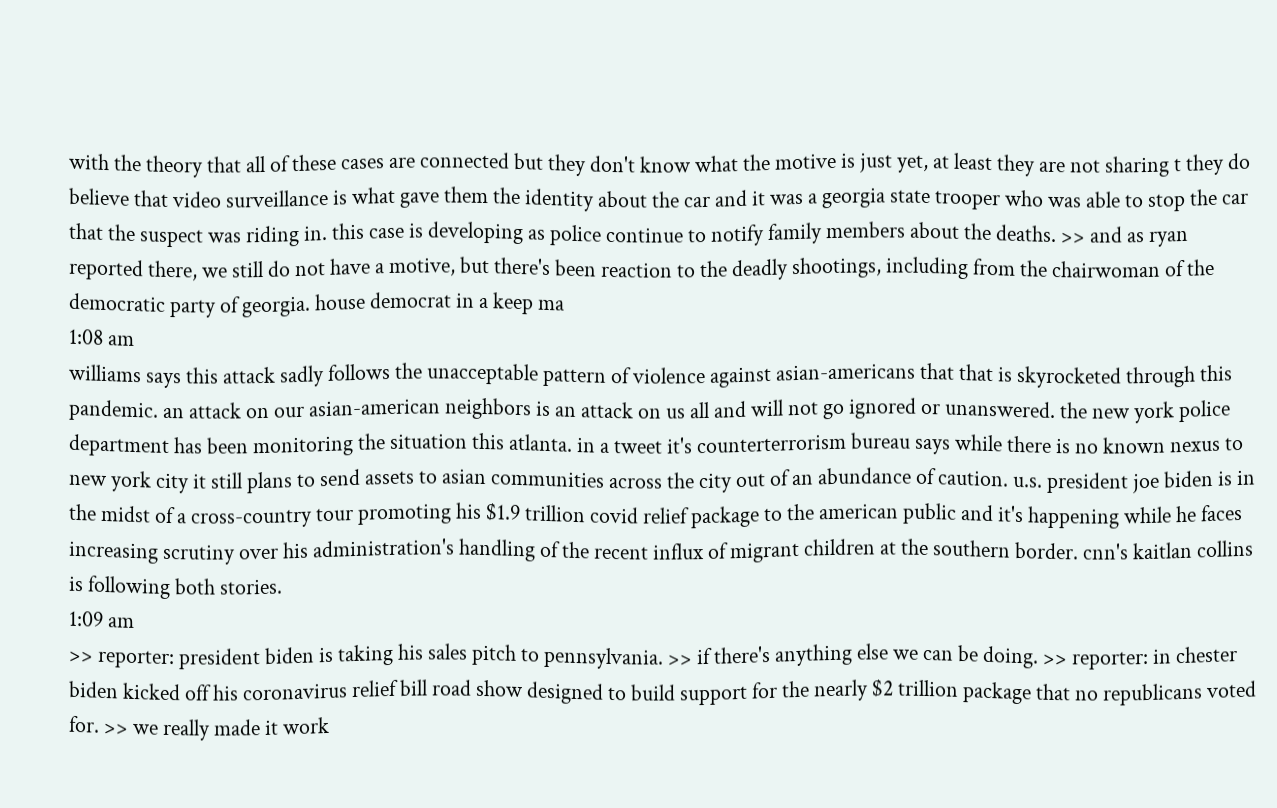with the theory that all of these cases are connected but they don't know what the motive is just yet, at least they are not sharing t they do believe that video surveillance is what gave them the identity about the car and it was a georgia state trooper who was able to stop the car that the suspect was riding in. this case is developing as police continue to notify family members about the deaths. >> and as ryan reported there, we still do not have a motive, but there's been reaction to the deadly shootings, including from the chairwoman of the democratic party of georgia. house democrat in a keep ma
1:08 am
williams says this attack sadly follows the unacceptable pattern of violence against asian-americans that that is skyrocketed through this pandemic. an attack on our asian-american neighbors is an attack on us all and will not go ignored or unanswered. the new york police department has been monitoring the situation this atlanta. in a tweet it's counterterrorism bureau says while there is no known nexus to new york city it still plans to send assets to asian communities across the city out of an abundance of caution. u.s. president joe biden is in the midst of a cross-country tour promoting his $1.9 trillion covid relief package to the american public and it's happening while he faces increasing scrutiny over his administration's handling of the recent influx of migrant children at the southern border. cnn's kaitlan collins is following both stories.
1:09 am
>> reporter: president biden is taking his sales pitch to pennsylvania. >> if there's anything else we can be doing. >> reporter: in chester biden kicked off his coronavirus relief bill road show designed to build support for the nearly $2 trillion package that no republicans voted for. >> we really made it work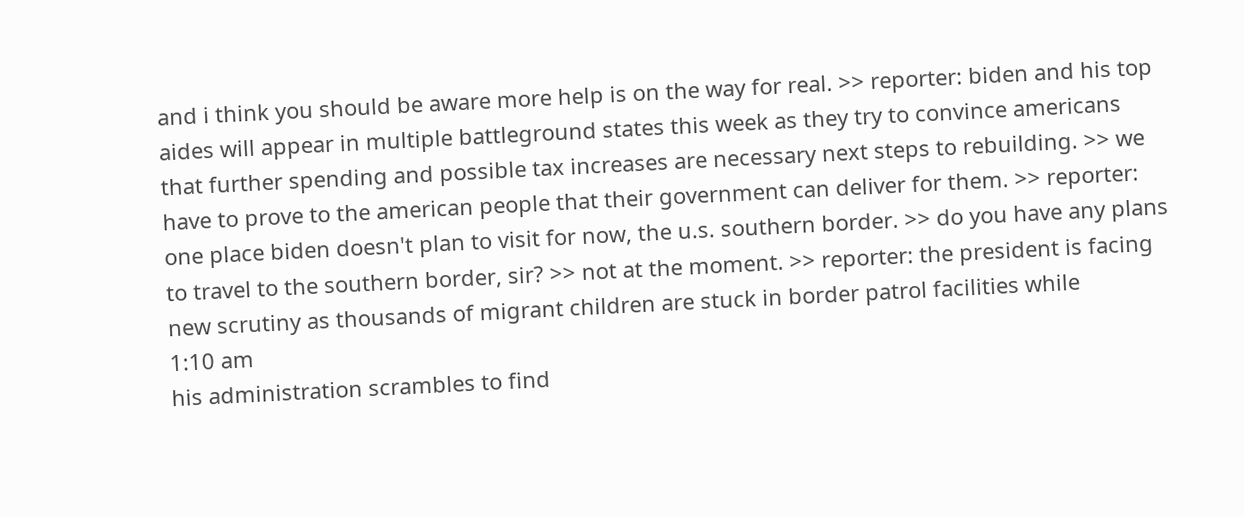and i think you should be aware more help is on the way for real. >> reporter: biden and his top aides will appear in multiple battleground states this week as they try to convince americans that further spending and possible tax increases are necessary next steps to rebuilding. >> we have to prove to the american people that their government can deliver for them. >> reporter: one place biden doesn't plan to visit for now, the u.s. southern border. >> do you have any plans to travel to the southern border, sir? >> not at the moment. >> reporter: the president is facing new scrutiny as thousands of migrant children are stuck in border patrol facilities while
1:10 am
his administration scrambles to find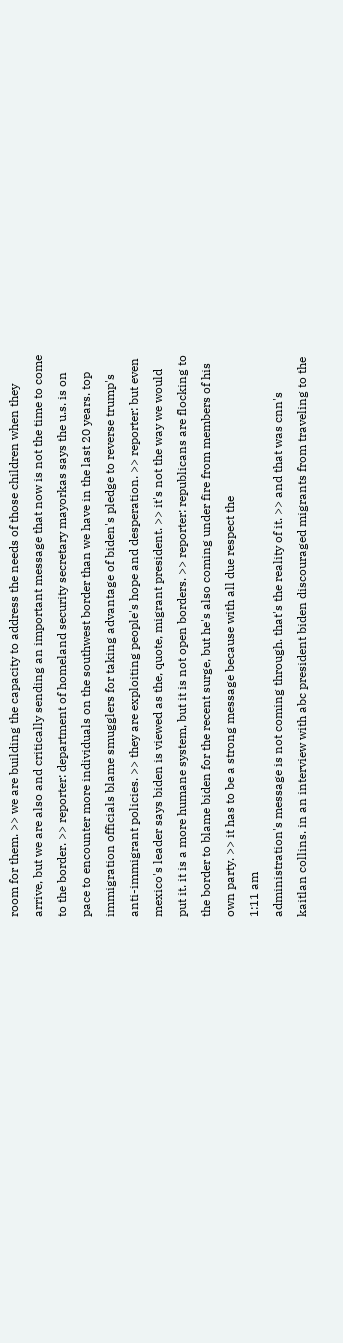room for them. >> we are building the capacity to address the needs of those children when they arrive, but we are also and critically sending an important message that now is not the time to come to the border. >> reporter: department of homeland security secretary mayorkas says the u.s. is on pace to encounter more individuals on the southwest border than we have in the last 20 years. top immigration officials blame smugglers for taking advantage of biden's pledge to reverse trump's anti-immigrant policies. >> they are exploiting people's hope and desperation. >> reporter: but even mexico's leader says biden is viewed as the, quote, migrant president. >> it's not the way we would put it. it is a more humane system, but it is not open borders. >> reporter: republicans are flocking to the border to blame biden for the recent surge, but he's also coming under fire from members of his own party. >> it has to be a strong message because with all due respect the
1:11 am
administration's message is not coming through. that's the reality of it. >> and that was cnn's kaitlan collins. in an interview with abc president biden discouraged migrants from traveling to the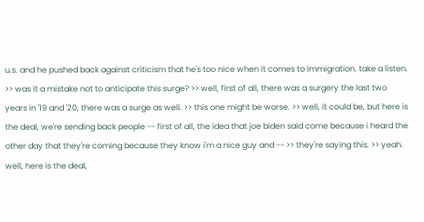u.s. and he pushed back against criticism that he's too nice when it comes to immigration. take a listen. >> was it a mistake not to anticipate this surge? >> well, first of all, there was a surgery the last two years in '19 and '20, there was a surge as well. >> this one might be worse. >> well, it could be, but here is the deal, we're sending back people -- first of all, the idea that joe biden said come because i heard the other day that they're coming because they know i'm a nice guy and -- >> they're saying this. >> yeah. well, here is the deal,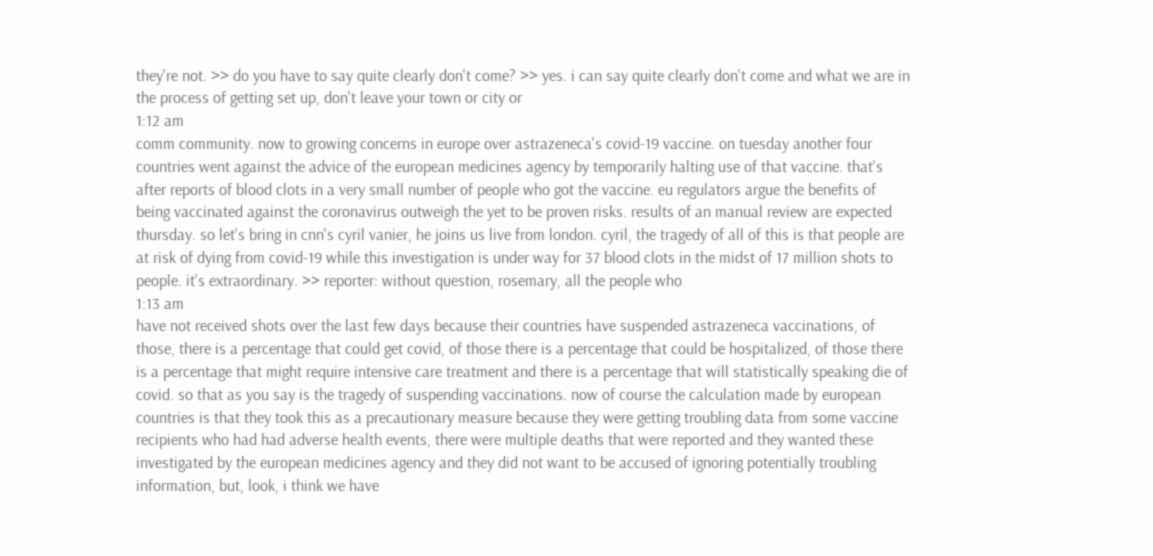they're not. >> do you have to say quite clearly don't come? >> yes. i can say quite clearly don't come and what we are in the process of getting set up, don't leave your town or city or
1:12 am
comm community. now to growing concerns in europe over astrazeneca's covid-19 vaccine. on tuesday another four countries went against the advice of the european medicines agency by temporarily halting use of that vaccine. that's after reports of blood clots in a very small number of people who got the vaccine. eu regulators argue the benefits of being vaccinated against the coronavirus outweigh the yet to be proven risks. results of an manual review are expected thursday. so let's bring in cnn's cyril vanier, he joins us live from london. cyril, the tragedy of all of this is that people are at risk of dying from covid-19 while this investigation is under way for 37 blood clots in the midst of 17 million shots to people. it's extraordinary. >> reporter: without question, rosemary, all the people who
1:13 am
have not received shots over the last few days because their countries have suspended astrazeneca vaccinations, of those, there is a percentage that could get covid, of those there is a percentage that could be hospitalized, of those there is a percentage that might require intensive care treatment and there is a percentage that will statistically speaking die of covid. so that as you say is the tragedy of suspending vaccinations. now of course the calculation made by european countries is that they took this as a precautionary measure because they were getting troubling data from some vaccine recipients who had had adverse health events, there were multiple deaths that were reported and they wanted these investigated by the european medicines agency and they did not want to be accused of ignoring potentially troubling information, but, look, i think we have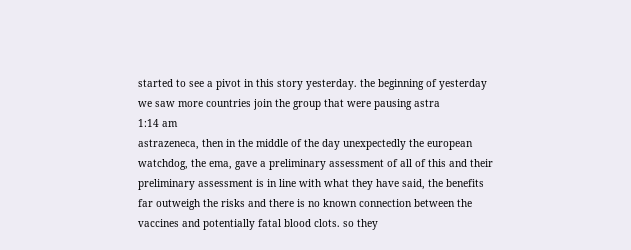started to see a pivot in this story yesterday. the beginning of yesterday we saw more countries join the group that were pausing astra
1:14 am
astrazeneca, then in the middle of the day unexpectedly the european watchdog, the ema, gave a preliminary assessment of all of this and their preliminary assessment is in line with what they have said, the benefits far outweigh the risks and there is no known connection between the vaccines and potentially fatal blood clots. so they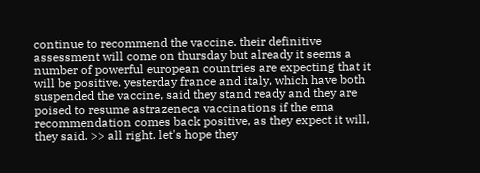continue to recommend the vaccine. their definitive assessment will come on thursday but already it seems a number of powerful european countries are expecting that it will be positive. yesterday france and italy, which have both suspended the vaccine, said they stand ready and they are poised to resume astrazeneca vaccinations if the ema recommendation comes back positive, as they expect it will, they said. >> all right. let's hope they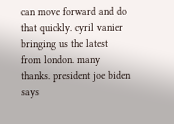can move forward and do that quickly. cyril vanier bringing us the latest from london. many thanks. president joe biden says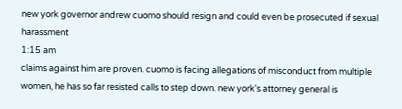new york governor andrew cuomo should resign and could even be prosecuted if sexual harassment
1:15 am
claims against him are proven. cuomo is facing allegations of misconduct from multiple women, he has so far resisted calls to step down. new york's attorney general is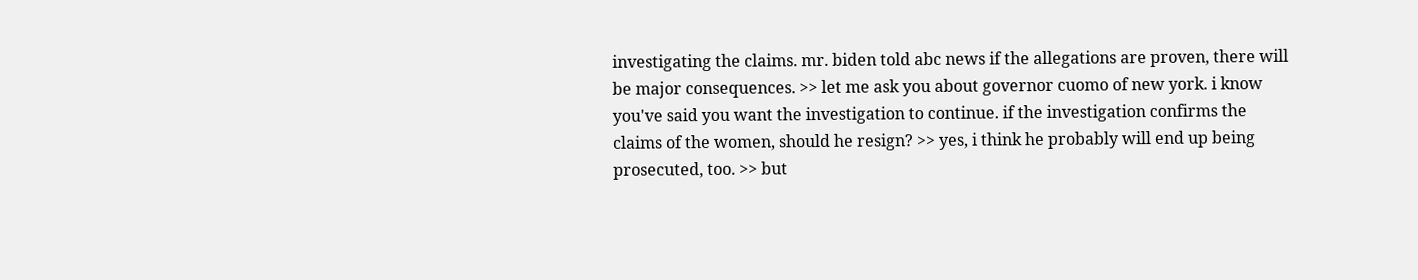investigating the claims. mr. biden told abc news if the allegations are proven, there will be major consequences. >> let me ask you about governor cuomo of new york. i know you've said you want the investigation to continue. if the investigation confirms the claims of the women, should he resign? >> yes, i think he probably will end up being prosecuted, too. >> but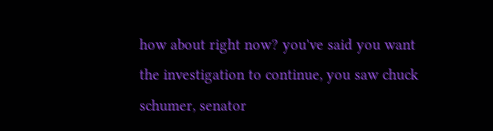how about right now? you've said you want the investigation to continue, you saw chuck schumer, senator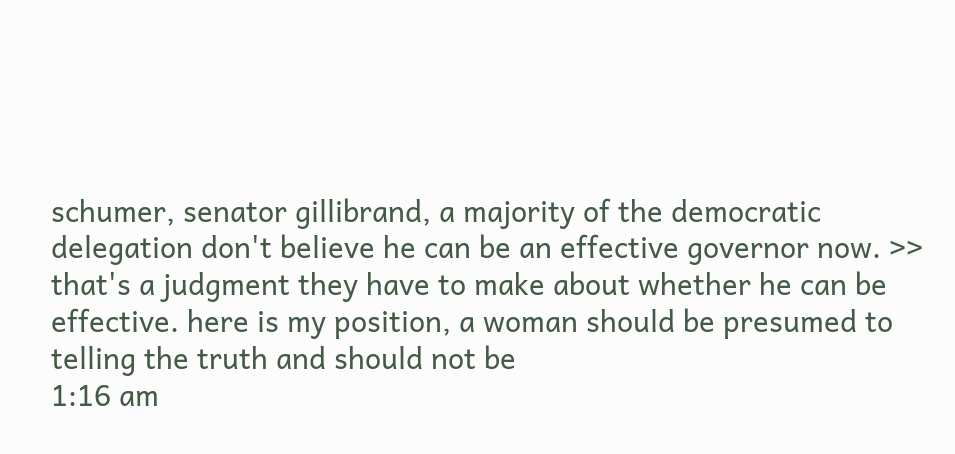schumer, senator gillibrand, a majority of the democratic delegation don't believe he can be an effective governor now. >> that's a judgment they have to make about whether he can be effective. here is my position, a woman should be presumed to telling the truth and should not be
1:16 am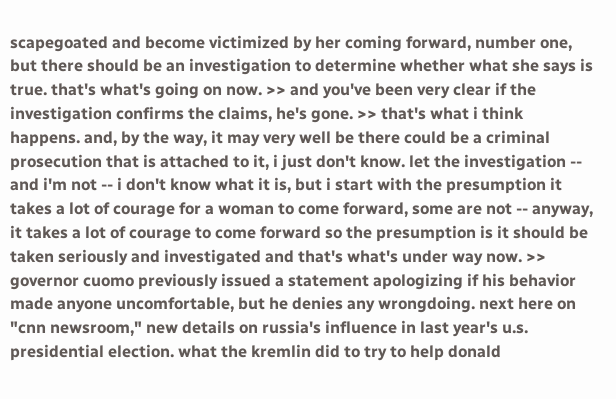scapegoated and become victimized by her coming forward, number one, but there should be an investigation to determine whether what she says is true. that's what's going on now. >> and you've been very clear if the investigation confirms the claims, he's gone. >> that's what i think happens. and, by the way, it may very well be there could be a criminal prosecution that is attached to it, i just don't know. let the investigation -- and i'm not -- i don't know what it is, but i start with the presumption it takes a lot of courage for a woman to come forward, some are not -- anyway, it takes a lot of courage to come forward so the presumption is it should be taken seriously and investigated and that's what's under way now. >> governor cuomo previously issued a statement apologizing if his behavior made anyone uncomfortable, but he denies any wrongdoing. next here on "cnn newsroom," new details on russia's influence in last year's u.s. presidential election. what the kremlin did to try to help donald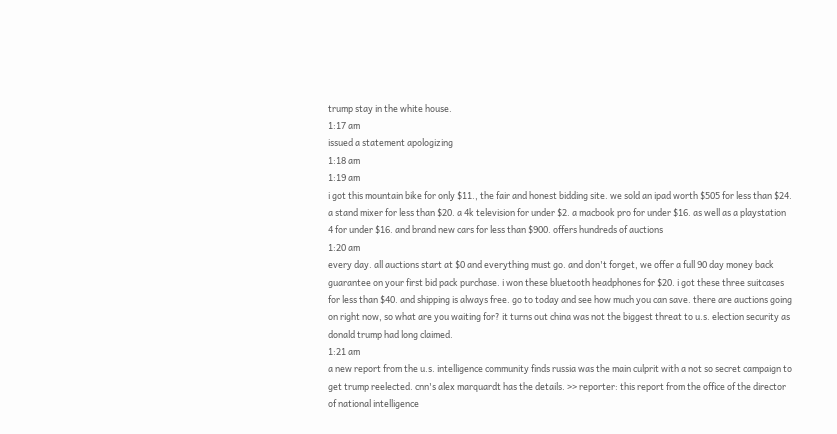trump stay in the white house.
1:17 am
issued a statement apologizing
1:18 am
1:19 am
i got this mountain bike for only $11., the fair and honest bidding site. we sold an ipad worth $505 for less than $24. a stand mixer for less than $20. a 4k television for under $2. a macbook pro for under $16. as well as a playstation 4 for under $16. and brand new cars for less than $900. offers hundreds of auctions
1:20 am
every day. all auctions start at $0 and everything must go. and don't forget, we offer a full 90 day money back guarantee on your first bid pack purchase. i won these bluetooth headphones for $20. i got these three suitcases for less than $40. and shipping is always free. go to today and see how much you can save. there are auctions going on right now, so what are you waiting for? it turns out china was not the biggest threat to u.s. election security as donald trump had long claimed.
1:21 am
a new report from the u.s. intelligence community finds russia was the main culprit with a not so secret campaign to get trump reelected. cnn's alex marquardt has the details. >> reporter: this report from the office of the director of national intelligence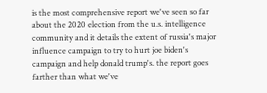is the most comprehensive report we've seen so far about the 2020 election from the u.s. intelligence community and it details the extent of russia's major influence campaign to try to hurt joe biden's campaign and help donald trump's. the report goes farther than what we've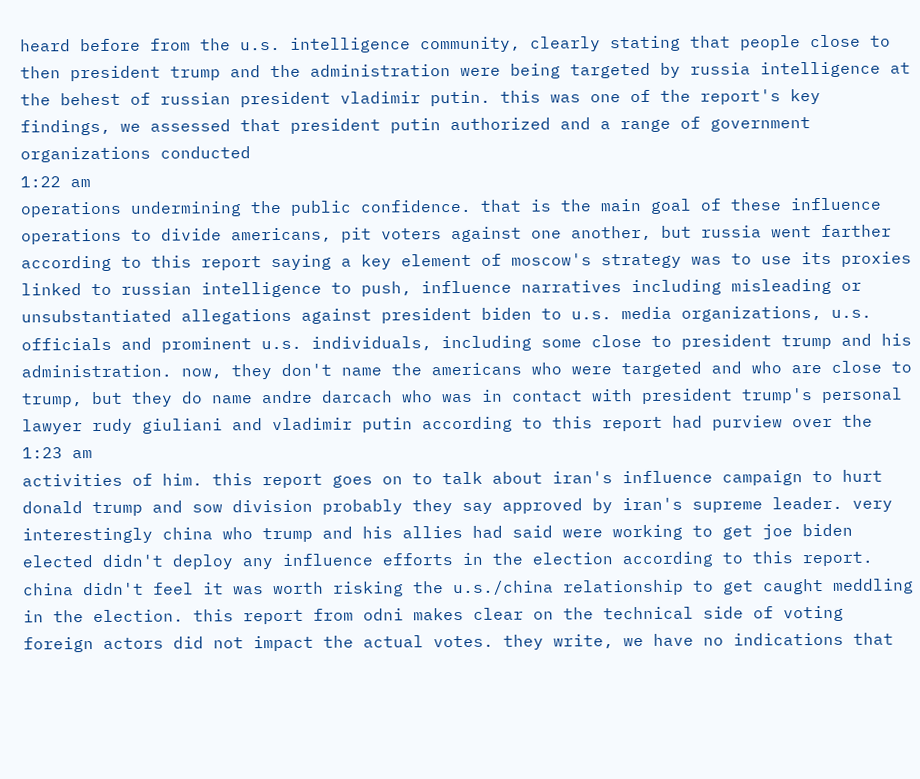heard before from the u.s. intelligence community, clearly stating that people close to then president trump and the administration were being targeted by russia intelligence at the behest of russian president vladimir putin. this was one of the report's key findings, we assessed that president putin authorized and a range of government organizations conducted
1:22 am
operations undermining the public confidence. that is the main goal of these influence operations to divide americans, pit voters against one another, but russia went farther according to this report saying a key element of moscow's strategy was to use its proxies linked to russian intelligence to push, influence narratives including misleading or unsubstantiated allegations against president biden to u.s. media organizations, u.s. officials and prominent u.s. individuals, including some close to president trump and his administration. now, they don't name the americans who were targeted and who are close to trump, but they do name andre darcach who was in contact with president trump's personal lawyer rudy giuliani and vladimir putin according to this report had purview over the
1:23 am
activities of him. this report goes on to talk about iran's influence campaign to hurt donald trump and sow division probably they say approved by iran's supreme leader. very interestingly china who trump and his allies had said were working to get joe biden elected didn't deploy any influence efforts in the election according to this report. china didn't feel it was worth risking the u.s./china relationship to get caught meddling in the election. this report from odni makes clear on the technical side of voting foreign actors did not impact the actual votes. they write, we have no indications that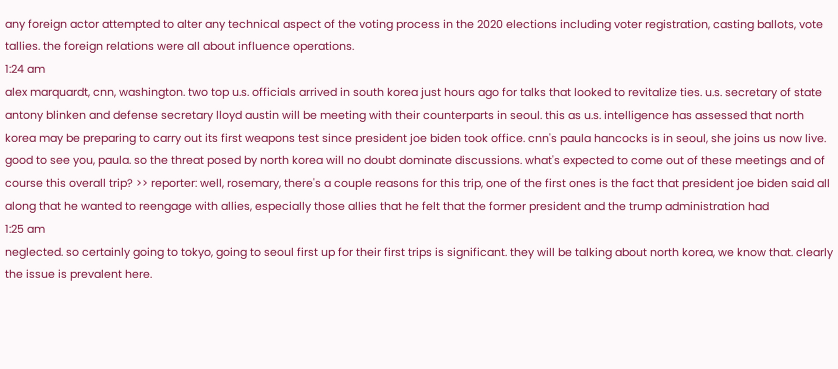any foreign actor attempted to alter any technical aspect of the voting process in the 2020 elections including voter registration, casting ballots, vote tallies. the foreign relations were all about influence operations.
1:24 am
alex marquardt, cnn, washington. two top u.s. officials arrived in south korea just hours ago for talks that looked to revitalize ties. u.s. secretary of state antony blinken and defense secretary lloyd austin will be meeting with their counterparts in seoul. this as u.s. intelligence has assessed that north korea may be preparing to carry out its first weapons test since president joe biden took office. cnn's paula hancocks is in seoul, she joins us now live. good to see you, paula. so the threat posed by north korea will no doubt dominate discussions. what's expected to come out of these meetings and of course this overall trip? >> reporter: well, rosemary, there's a couple reasons for this trip, one of the first ones is the fact that president joe biden said all along that he wanted to reengage with allies, especially those allies that he felt that the former president and the trump administration had
1:25 am
neglected. so certainly going to tokyo, going to seoul first up for their first trips is significant. they will be talking about north korea, we know that. clearly the issue is prevalent here.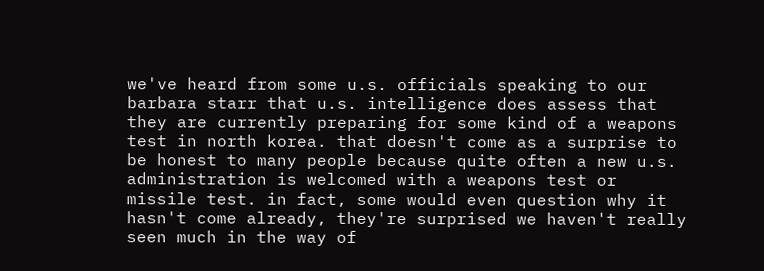we've heard from some u.s. officials speaking to our barbara starr that u.s. intelligence does assess that they are currently preparing for some kind of a weapons test in north korea. that doesn't come as a surprise to be honest to many people because quite often a new u.s. administration is welcomed with a weapons test or missile test. in fact, some would even question why it hasn't come already, they're surprised we haven't really seen much in the way of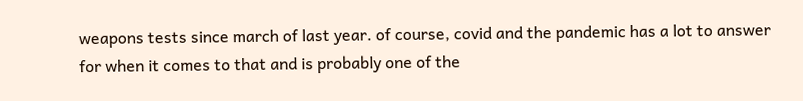weapons tests since march of last year. of course, covid and the pandemic has a lot to answer for when it comes to that and is probably one of the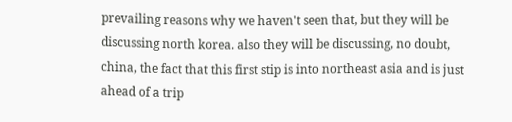prevailing reasons why we haven't seen that, but they will be discussing north korea. also they will be discussing, no doubt, china, the fact that this first stip is into northeast asia and is just ahead of a trip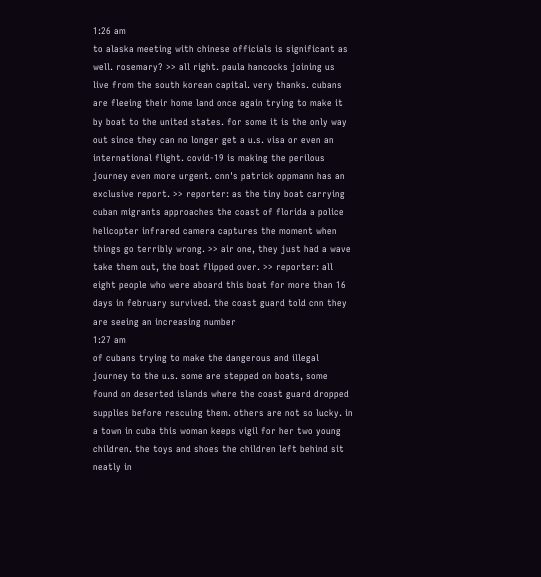1:26 am
to alaska meeting with chinese officials is significant as well. rosemary? >> all right. paula hancocks joining us live from the south korean capital. very thanks. cubans are fleeing their home land once again trying to make it by boat to the united states. for some it is the only way out since they can no longer get a u.s. visa or even an international flight. covid-19 is making the perilous journey even more urgent. cnn's patrick oppmann has an exclusive report. >> reporter: as the tiny boat carrying cuban migrants approaches the coast of florida a police helicopter infrared camera captures the moment when things go terribly wrong. >> air one, they just had a wave take them out, the boat flipped over. >> reporter: all eight people who were aboard this boat for more than 16 days in february survived. the coast guard told cnn they are seeing an increasing number
1:27 am
of cubans trying to make the dangerous and illegal journey to the u.s. some are stepped on boats, some found on deserted islands where the coast guard dropped supplies before rescuing them. others are not so lucky. in a town in cuba this woman keeps vigil for her two young children. the toys and shoes the children left behind sit neatly in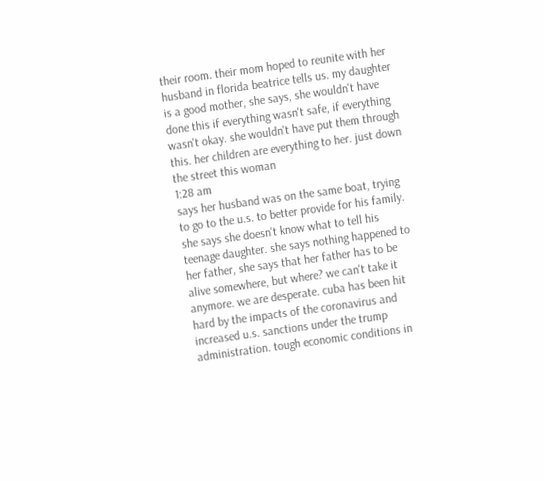their room. their mom hoped to reunite with her husband in florida beatrice tells us. my daughter is a good mother, she says, she wouldn't have done this if everything wasn't safe, if everything wasn't okay. she wouldn't have put them through this. her children are everything to her. just down the street this woman
1:28 am
says her husband was on the same boat, trying to go to the u.s. to better provide for his family. she says she doesn't know what to tell his teenage daughter. she says nothing happened to her father, she says that her father has to be alive somewhere, but where? we can't take it anymore. we are desperate. cuba has been hit hard by the impacts of the coronavirus and increased u.s. sanctions under the trump administration. tough economic conditions in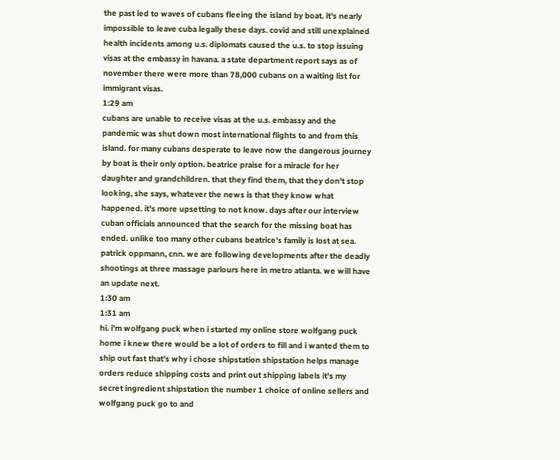the past led to waves of cubans fleeing the island by boat. it's nearly impossible to leave cuba legally these days. covid and still unexplained health incidents among u.s. diplomats caused the u.s. to stop issuing visas at the embassy in havana. a state department report says as of november there were more than 78,000 cubans on a waiting list for immigrant visas.
1:29 am
cubans are unable to receive visas at the u.s. embassy and the pandemic was shut down most international flights to and from this island. for many cubans desperate to leave now the dangerous journey by boat is their only option. beatrice praise for a miracle for her daughter and grandchildren. that they find them, that they don't stop looking, she says, whatever the news is that they know what happened. it's more upsetting to not know. days after our interview cuban officials announced that the search for the missing boat has ended. unlike too many other cubans beatrice's family is lost at sea. patrick oppmann, cnn. we are following developments after the deadly shootings at three massage parlours here in metro atlanta. we will have an update next.
1:30 am
1:31 am
hi. i'm wolfgang puck when i started my online store wolfgang puck home i knew there would be a lot of orders to fill and i wanted them to ship out fast that's why i chose shipstation shipstation helps manage orders reduce shipping costs and print out shipping labels it's my secret ingredient shipstation the number 1 choice of online sellers and wolfgang puck go to and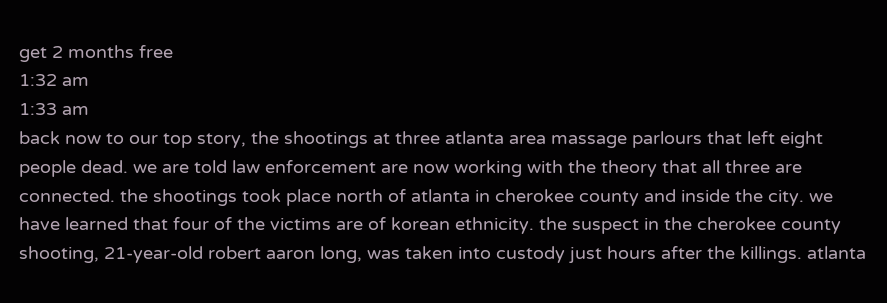get 2 months free
1:32 am
1:33 am
back now to our top story, the shootings at three atlanta area massage parlours that left eight people dead. we are told law enforcement are now working with the theory that all three are connected. the shootings took place north of atlanta in cherokee county and inside the city. we have learned that four of the victims are of korean ethnicity. the suspect in the cherokee county shooting, 21-year-old robert aaron long, was taken into custody just hours after the killings. atlanta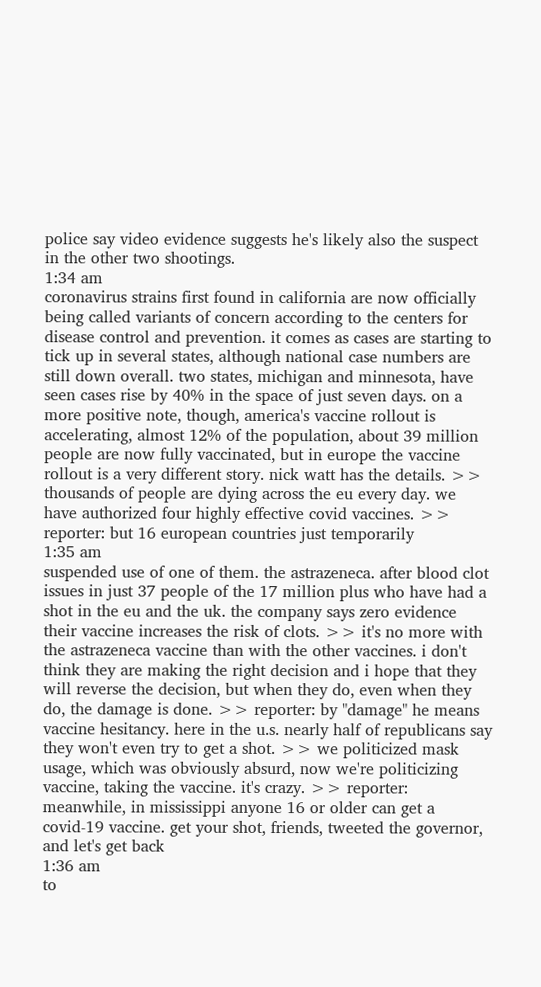police say video evidence suggests he's likely also the suspect in the other two shootings.
1:34 am
coronavirus strains first found in california are now officially being called variants of concern according to the centers for disease control and prevention. it comes as cases are starting to tick up in several states, although national case numbers are still down overall. two states, michigan and minnesota, have seen cases rise by 40% in the space of just seven days. on a more positive note, though, america's vaccine rollout is accelerating, almost 12% of the population, about 39 million people are now fully vaccinated, but in europe the vaccine rollout is a very different story. nick watt has the details. >> thousands of people are dying across the eu every day. we have authorized four highly effective covid vaccines. >> reporter: but 16 european countries just temporarily
1:35 am
suspended use of one of them. the astrazeneca. after blood clot issues in just 37 people of the 17 million plus who have had a shot in the eu and the uk. the company says zero evidence their vaccine increases the risk of clots. >> it's no more with the astrazeneca vaccine than with the other vaccines. i don't think they are making the right decision and i hope that they will reverse the decision, but when they do, even when they do, the damage is done. >> reporter: by "damage" he means vaccine hesitancy. here in the u.s. nearly half of republicans say they won't even try to get a shot. >> we politicized mask usage, which was obviously absurd, now we're politicizing vaccine, taking the vaccine. it's crazy. >> reporter: meanwhile, in mississippi anyone 16 or older can get a covid-19 vaccine. get your shot, friends, tweeted the governor, and let's get back
1:36 am
to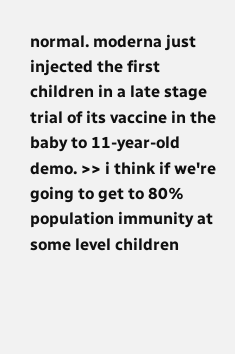normal. moderna just injected the first children in a late stage trial of its vaccine in the baby to 11-year-old demo. >> i think if we're going to get to 80% population immunity at some level children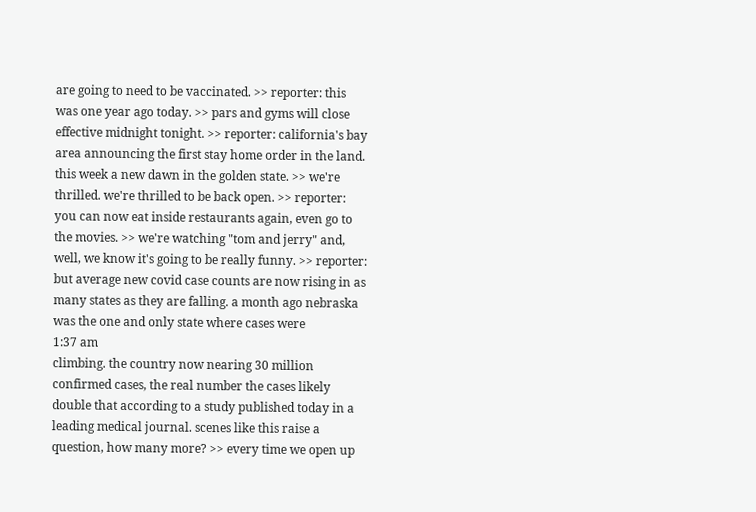are going to need to be vaccinated. >> reporter: this was one year ago today. >> pars and gyms will close effective midnight tonight. >> reporter: california's bay area announcing the first stay home order in the land. this week a new dawn in the golden state. >> we're thrilled. we're thrilled to be back open. >> reporter: you can now eat inside restaurants again, even go to the movies. >> we're watching "tom and jerry" and, well, we know it's going to be really funny. >> reporter: but average new covid case counts are now rising in as many states as they are falling. a month ago nebraska was the one and only state where cases were
1:37 am
climbing. the country now nearing 30 million confirmed cases, the real number the cases likely double that according to a study published today in a leading medical journal. scenes like this raise a question, how many more? >> every time we open up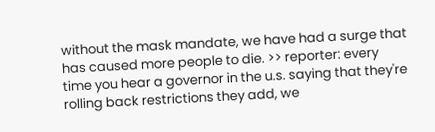without the mask mandate, we have had a surge that has caused more people to die. >> reporter: every time you hear a governor in the u.s. saying that they're rolling back restrictions they add, we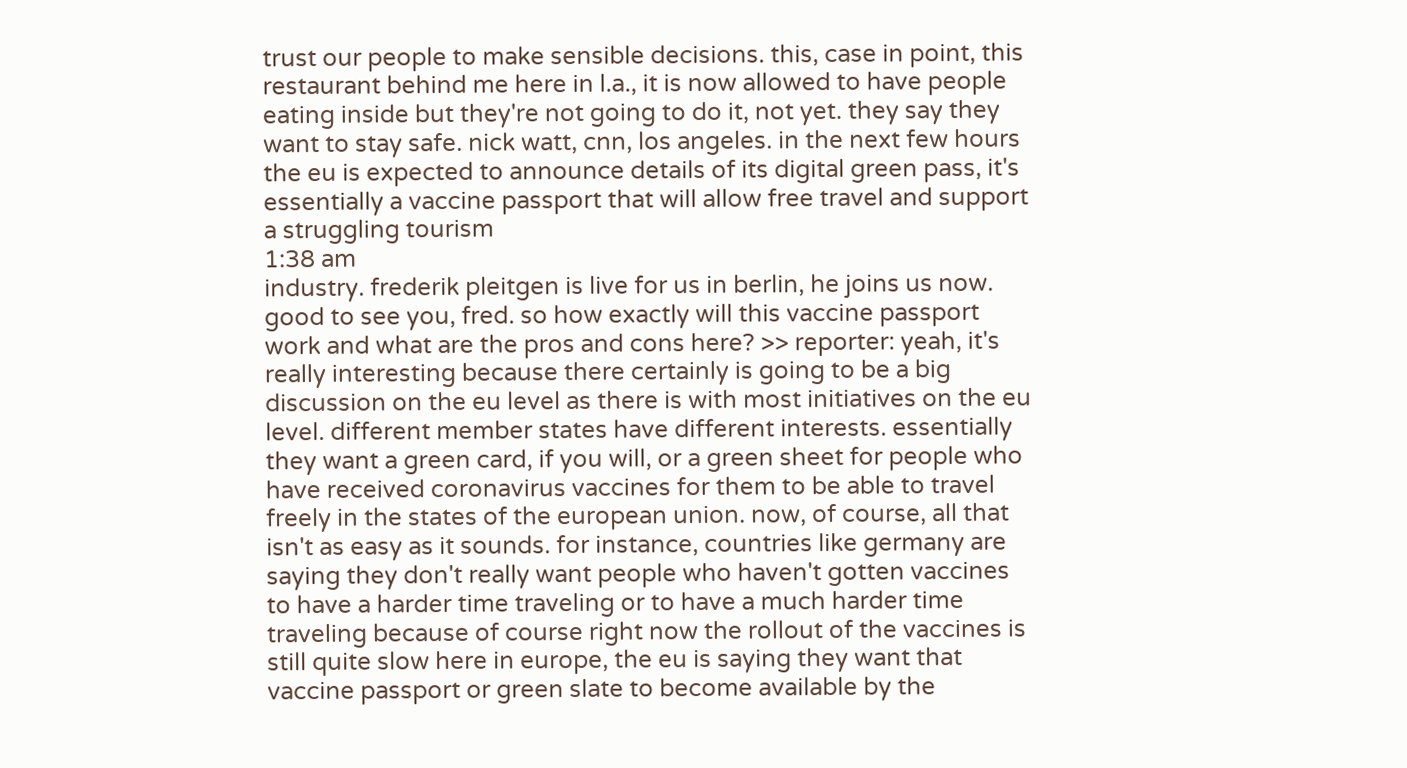trust our people to make sensible decisions. this, case in point, this restaurant behind me here in l.a., it is now allowed to have people eating inside but they're not going to do it, not yet. they say they want to stay safe. nick watt, cnn, los angeles. in the next few hours the eu is expected to announce details of its digital green pass, it's essentially a vaccine passport that will allow free travel and support a struggling tourism
1:38 am
industry. frederik pleitgen is live for us in berlin, he joins us now. good to see you, fred. so how exactly will this vaccine passport work and what are the pros and cons here? >> reporter: yeah, it's really interesting because there certainly is going to be a big discussion on the eu level as there is with most initiatives on the eu level. different member states have different interests. essentially they want a green card, if you will, or a green sheet for people who have received coronavirus vaccines for them to be able to travel freely in the states of the european union. now, of course, all that isn't as easy as it sounds. for instance, countries like germany are saying they don't really want people who haven't gotten vaccines to have a harder time traveling or to have a much harder time traveling because of course right now the rollout of the vaccines is still quite slow here in europe, the eu is saying they want that vaccine passport or green slate to become available by the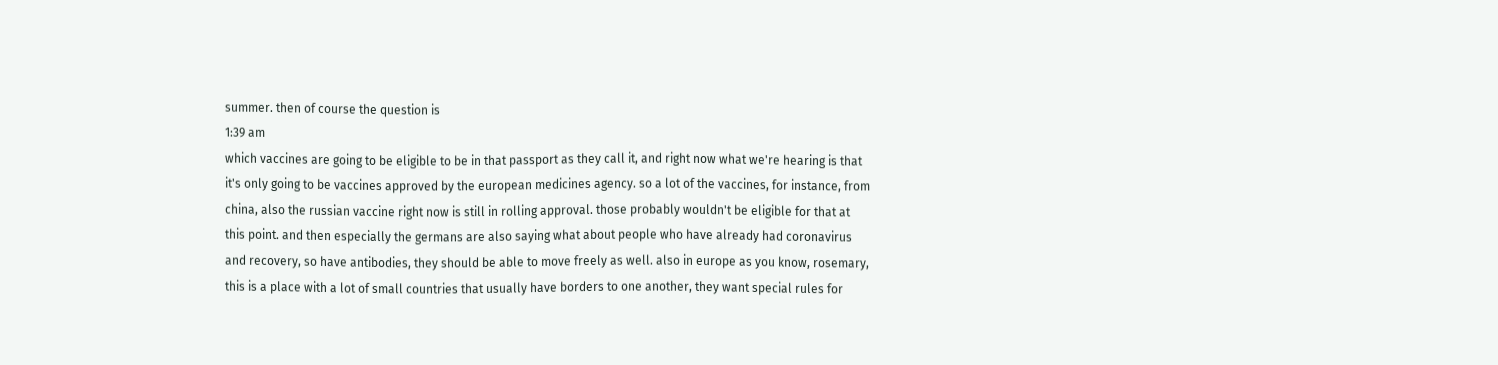summer. then of course the question is
1:39 am
which vaccines are going to be eligible to be in that passport as they call it, and right now what we're hearing is that it's only going to be vaccines approved by the european medicines agency. so a lot of the vaccines, for instance, from china, also the russian vaccine right now is still in rolling approval. those probably wouldn't be eligible for that at this point. and then especially the germans are also saying what about people who have already had coronavirus and recovery, so have antibodies, they should be able to move freely as well. also in europe as you know, rosemary, this is a place with a lot of small countries that usually have borders to one another, they want special rules for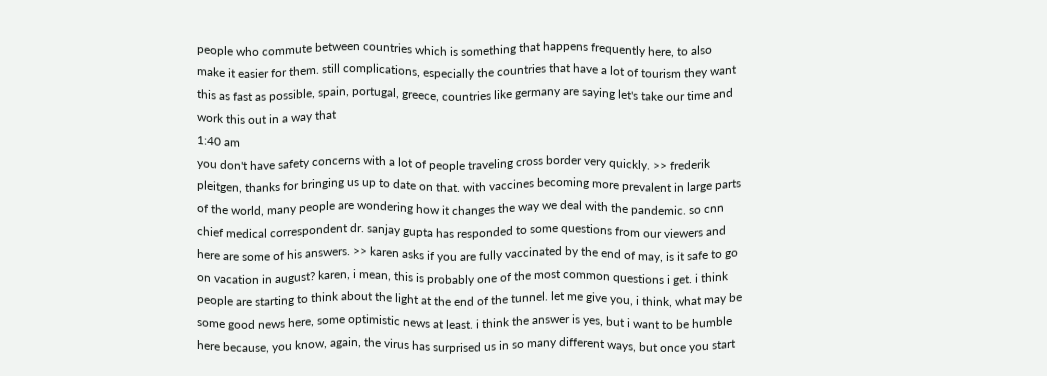people who commute between countries which is something that happens frequently here, to also make it easier for them. still complications, especially the countries that have a lot of tourism they want this as fast as possible, spain, portugal, greece, countries like germany are saying let's take our time and work this out in a way that
1:40 am
you don't have safety concerns with a lot of people traveling cross border very quickly. >> frederik pleitgen, thanks for bringing us up to date on that. with vaccines becoming more prevalent in large parts of the world, many people are wondering how it changes the way we deal with the pandemic. so cnn chief medical correspondent dr. sanjay gupta has responded to some questions from our viewers and here are some of his answers. >> karen asks if you are fully vaccinated by the end of may, is it safe to go on vacation in august? karen, i mean, this is probably one of the most common questions i get. i think people are starting to think about the light at the end of the tunnel. let me give you, i think, what may be some good news here, some optimistic news at least. i think the answer is yes, but i want to be humble here because, you know, again, the virus has surprised us in so many different ways, but once you start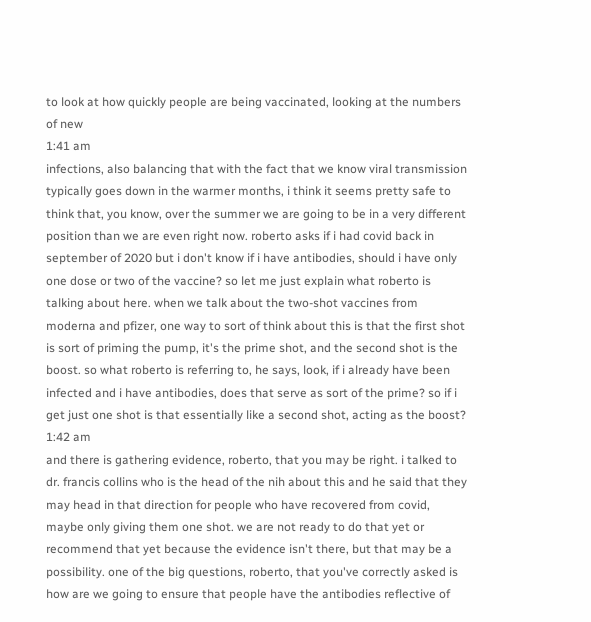to look at how quickly people are being vaccinated, looking at the numbers of new
1:41 am
infections, also balancing that with the fact that we know viral transmission typically goes down in the warmer months, i think it seems pretty safe to think that, you know, over the summer we are going to be in a very different position than we are even right now. roberto asks if i had covid back in september of 2020 but i don't know if i have antibodies, should i have only one dose or two of the vaccine? so let me just explain what roberto is talking about here. when we talk about the two-shot vaccines from moderna and pfizer, one way to sort of think about this is that the first shot is sort of priming the pump, it's the prime shot, and the second shot is the boost. so what roberto is referring to, he says, look, if i already have been infected and i have antibodies, does that serve as sort of the prime? so if i get just one shot is that essentially like a second shot, acting as the boost?
1:42 am
and there is gathering evidence, roberto, that you may be right. i talked to dr. francis collins who is the head of the nih about this and he said that they may head in that direction for people who have recovered from covid, maybe only giving them one shot. we are not ready to do that yet or recommend that yet because the evidence isn't there, but that may be a possibility. one of the big questions, roberto, that you've correctly asked is how are we going to ensure that people have the antibodies reflective of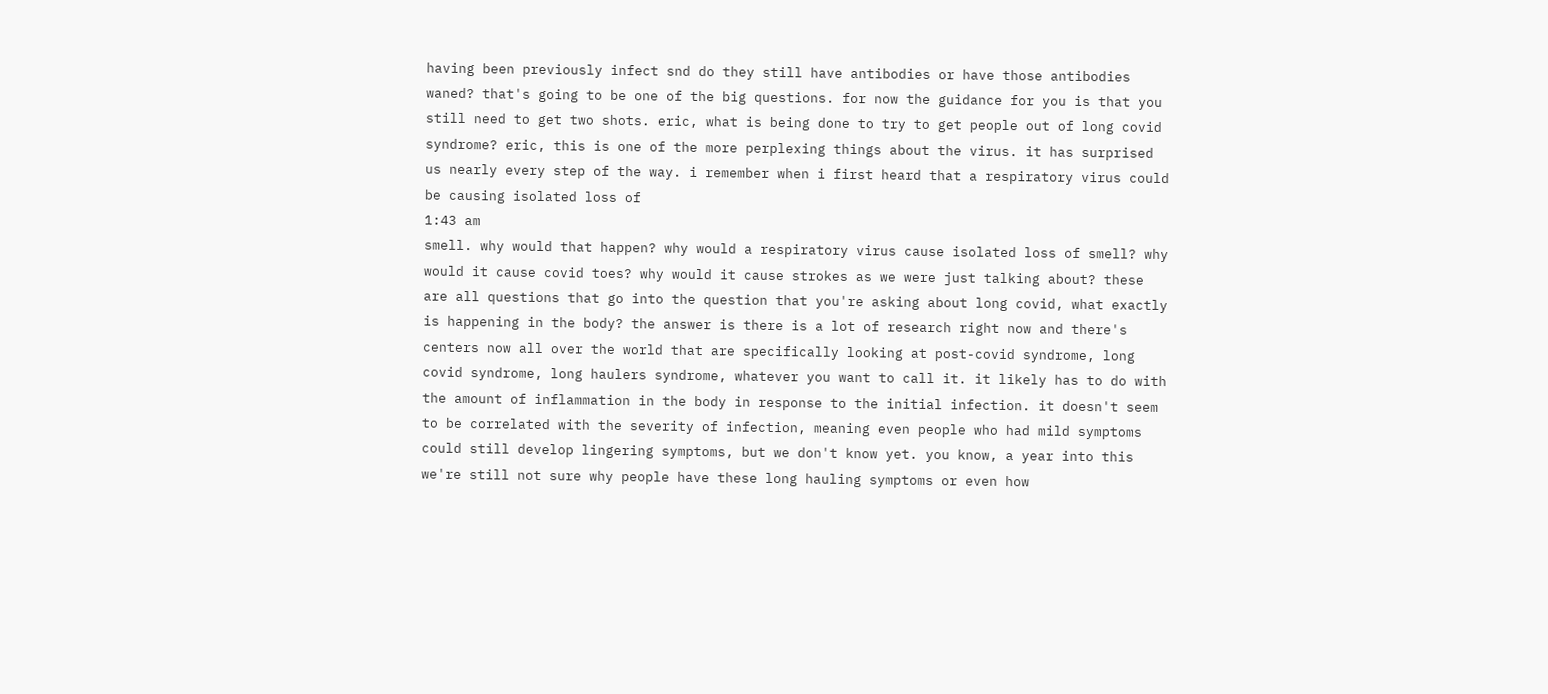having been previously infect snd do they still have antibodies or have those antibodies waned? that's going to be one of the big questions. for now the guidance for you is that you still need to get two shots. eric, what is being done to try to get people out of long covid syndrome? eric, this is one of the more perplexing things about the virus. it has surprised us nearly every step of the way. i remember when i first heard that a respiratory virus could be causing isolated loss of
1:43 am
smell. why would that happen? why would a respiratory virus cause isolated loss of smell? why would it cause covid toes? why would it cause strokes as we were just talking about? these are all questions that go into the question that you're asking about long covid, what exactly is happening in the body? the answer is there is a lot of research right now and there's centers now all over the world that are specifically looking at post-covid syndrome, long covid syndrome, long haulers syndrome, whatever you want to call it. it likely has to do with the amount of inflammation in the body in response to the initial infection. it doesn't seem to be correlated with the severity of infection, meaning even people who had mild symptoms could still develop lingering symptoms, but we don't know yet. you know, a year into this we're still not sure why people have these long hauling symptoms or even how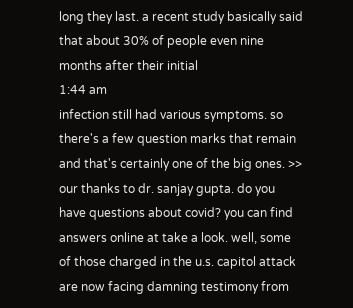long they last. a recent study basically said that about 30% of people even nine months after their initial
1:44 am
infection still had various symptoms. so there's a few question marks that remain and that's certainly one of the big ones. >> our thanks to dr. sanjay gupta. do you have questions about covid? you can find answers online at take a look. well, some of those charged in the u.s. capitol attack are now facing damning testimony from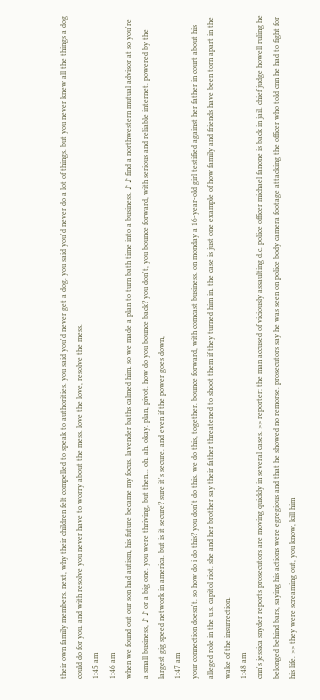their own family members. next, why their children felt compelled to speak to authorities. you said you'd never get a dog. you said you'd never do a lot of things. but you never knew all the things a dog could do for you. and with resolve you never have to worry about the mess. love the love, resolve the mess.
1:45 am
1:46 am
when we found out our son had autism, his future became my focus. lavender baths calmed him. so we made a plan to turn bath time into a business. ♪ ♪ find a northwestern mutual advisor at so you're a small business, ♪ ♪ or a big one. you were thriving, but then... oh. ah. okay. plan, pivot. how do you bounce back? you don't, you bounce forward, with serious and reliable internet. powered by the largest gig speed network in america. but is it secure? sure it's secure. and even if the power goes down,
1:47 am
your connection doesn't. so how do i do this? you don't do this. we do this, together. bounce forward, with comcast business. on monday a 16-year-old girl testified against her father in court about his alleged role in the u.s. capitol riot. she and her brother say their father threatened to shoot them if they turned him in. the case is just one example of how family and friends have been torn apart in the wake of the insurrection.
1:48 am
cnn's jessica snyder reports prosecutors are moving quickly in several cases. >> reporter: the man accused of viciously assaulting d.c. police officer michael fanone is back in jail. chief judge howell ruling he belonged behind bars, saying his actions were egregious and that he showed no remorse. prosecutors say he was seen on police body camera footage attacking the officer who told cnn he had to fight for his life. >> they were screaming out, you know, kill him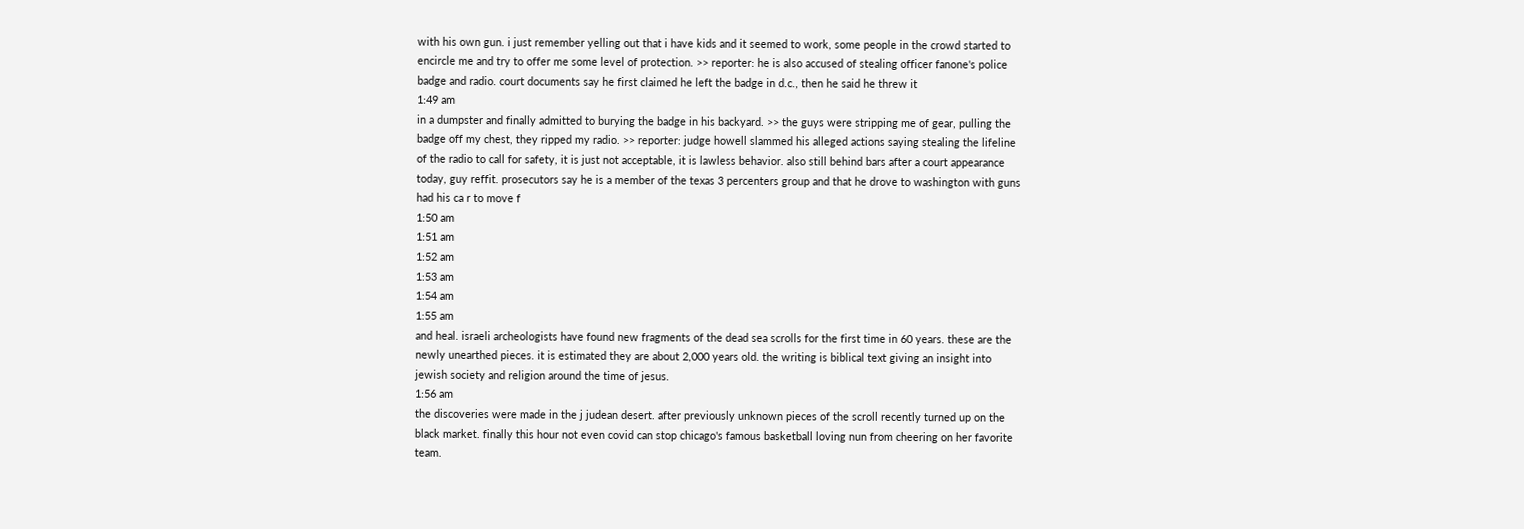with his own gun. i just remember yelling out that i have kids and it seemed to work, some people in the crowd started to encircle me and try to offer me some level of protection. >> reporter: he is also accused of stealing officer fanone's police badge and radio. court documents say he first claimed he left the badge in d.c., then he said he threw it
1:49 am
in a dumpster and finally admitted to burying the badge in his backyard. >> the guys were stripping me of gear, pulling the badge off my chest, they ripped my radio. >> reporter: judge howell slammed his alleged actions saying stealing the lifeline of the radio to call for safety, it is just not acceptable, it is lawless behavior. also still behind bars after a court appearance today, guy reffit. prosecutors say he is a member of the texas 3 percenters group and that he drove to washington with guns had his ca r to move f
1:50 am
1:51 am
1:52 am
1:53 am
1:54 am
1:55 am
and heal. israeli archeologists have found new fragments of the dead sea scrolls for the first time in 60 years. these are the newly unearthed pieces. it is estimated they are about 2,000 years old. the writing is biblical text giving an insight into jewish society and religion around the time of jesus.
1:56 am
the discoveries were made in the j judean desert. after previously unknown pieces of the scroll recently turned up on the black market. finally this hour not even covid can stop chicago's famous basketball loving nun from cheering on her favorite team.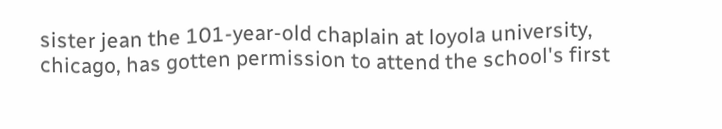sister jean the 101-year-old chaplain at loyola university, chicago, has gotten permission to attend the school's first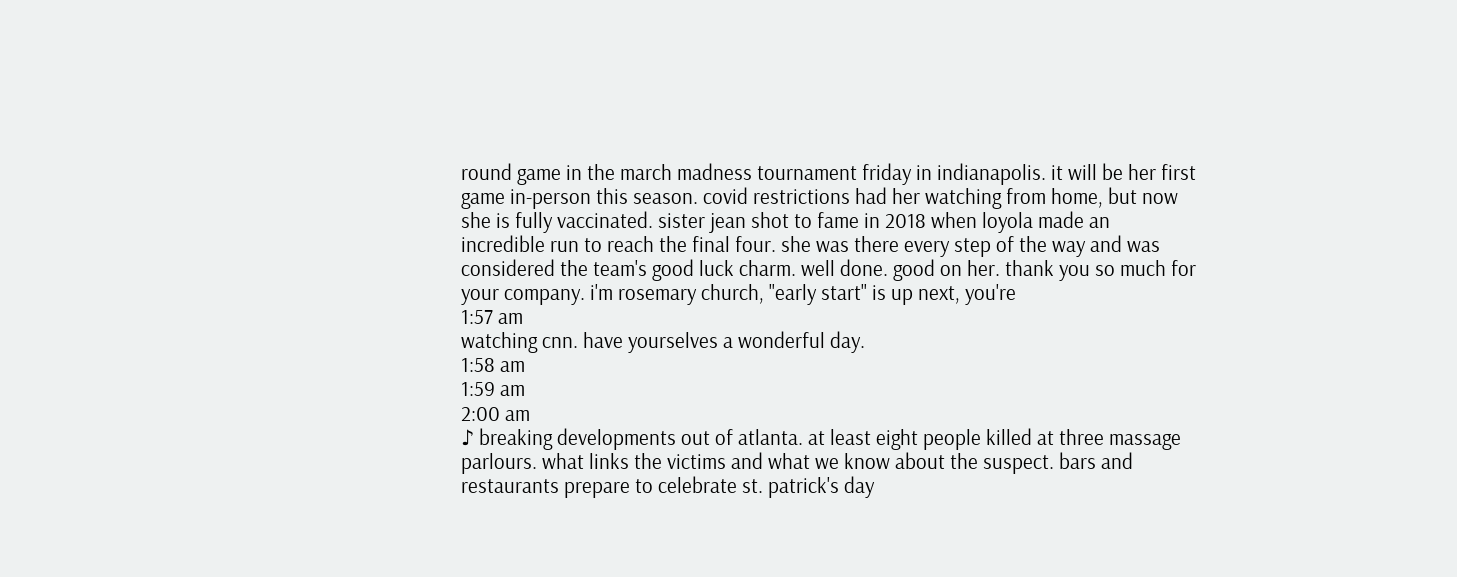round game in the march madness tournament friday in indianapolis. it will be her first game in-person this season. covid restrictions had her watching from home, but now she is fully vaccinated. sister jean shot to fame in 2018 when loyola made an incredible run to reach the final four. she was there every step of the way and was considered the team's good luck charm. well done. good on her. thank you so much for your company. i'm rosemary church, "early start" is up next, you're
1:57 am
watching cnn. have yourselves a wonderful day.
1:58 am
1:59 am
2:00 am
♪ breaking developments out of atlanta. at least eight people killed at three massage parlours. what links the victims and what we know about the suspect. bars and restaurants prepare to celebrate st. patrick's day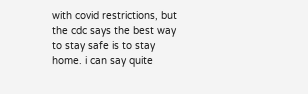with covid restrictions, but the cdc says the best way to stay safe is to stay home. i can say quite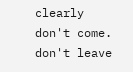clearly don't come. don't leave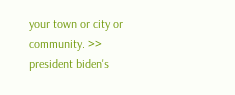your town or city or community. >> president biden's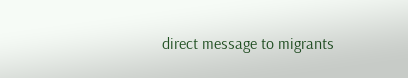direct message to migrants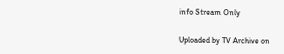info Stream Only

Uploaded by TV Archive on